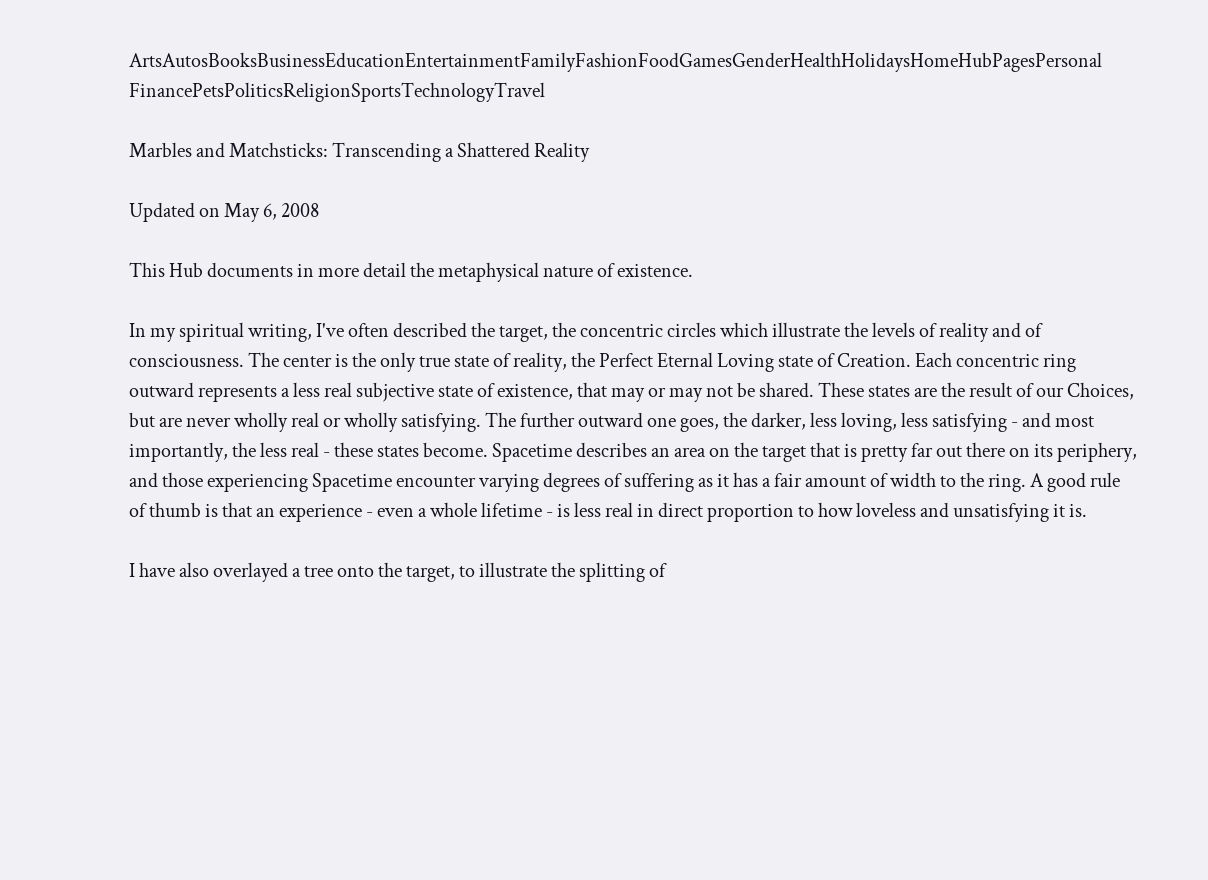ArtsAutosBooksBusinessEducationEntertainmentFamilyFashionFoodGamesGenderHealthHolidaysHomeHubPagesPersonal FinancePetsPoliticsReligionSportsTechnologyTravel

Marbles and Matchsticks: Transcending a Shattered Reality

Updated on May 6, 2008

This Hub documents in more detail the metaphysical nature of existence.

In my spiritual writing, I've often described the target, the concentric circles which illustrate the levels of reality and of consciousness. The center is the only true state of reality, the Perfect Eternal Loving state of Creation. Each concentric ring outward represents a less real subjective state of existence, that may or may not be shared. These states are the result of our Choices, but are never wholly real or wholly satisfying. The further outward one goes, the darker, less loving, less satisfying - and most importantly, the less real - these states become. Spacetime describes an area on the target that is pretty far out there on its periphery, and those experiencing Spacetime encounter varying degrees of suffering as it has a fair amount of width to the ring. A good rule of thumb is that an experience - even a whole lifetime - is less real in direct proportion to how loveless and unsatisfying it is.

I have also overlayed a tree onto the target, to illustrate the splitting of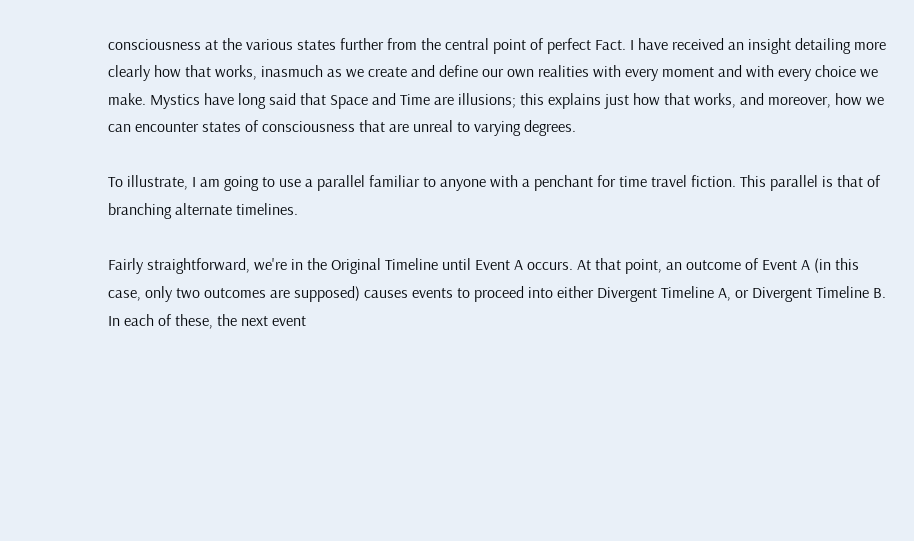consciousness at the various states further from the central point of perfect Fact. I have received an insight detailing more clearly how that works, inasmuch as we create and define our own realities with every moment and with every choice we make. Mystics have long said that Space and Time are illusions; this explains just how that works, and moreover, how we can encounter states of consciousness that are unreal to varying degrees.

To illustrate, I am going to use a parallel familiar to anyone with a penchant for time travel fiction. This parallel is that of branching alternate timelines.

Fairly straightforward, we're in the Original Timeline until Event A occurs. At that point, an outcome of Event A (in this case, only two outcomes are supposed) causes events to proceed into either Divergent Timeline A, or Divergent Timeline B. In each of these, the next event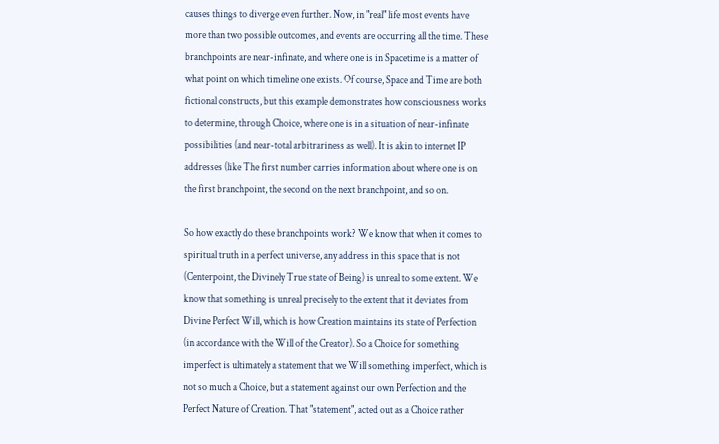causes things to diverge even further. Now, in "real" life most events have more than two possible outcomes, and events are occurring all the time. These branchpoints are near-infinate, and where one is in Spacetime is a matter of what point on which timeline one exists. Of course, Space and Time are both fictional constructs, but this example demonstrates how consciousness works to determine, through Choice, where one is in a situation of near-infinate possibilities (and near-total arbitrariness as well). It is akin to internet IP addresses (like The first number carries information about where one is on the first branchpoint, the second on the next branchpoint, and so on.

So how exactly do these branchpoints work? We know that when it comes to spiritual truth in a perfect universe, any address in this space that is not (Centerpoint, the Divinely True state of Being) is unreal to some extent. We know that something is unreal precisely to the extent that it deviates from Divine Perfect Will, which is how Creation maintains its state of Perfection (in accordance with the Will of the Creator). So a Choice for something imperfect is ultimately a statement that we Will something imperfect, which is not so much a Choice, but a statement against our own Perfection and the Perfect Nature of Creation. That "statement", acted out as a Choice rather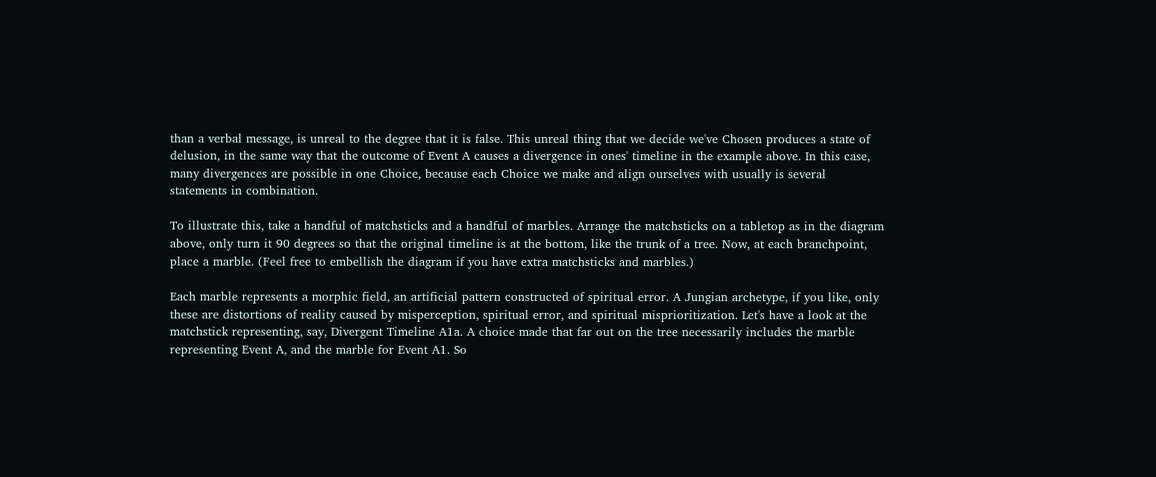than a verbal message, is unreal to the degree that it is false. This unreal thing that we decide we've Chosen produces a state of delusion, in the same way that the outcome of Event A causes a divergence in ones' timeline in the example above. In this case, many divergences are possible in one Choice, because each Choice we make and align ourselves with usually is several statements in combination.

To illustrate this, take a handful of matchsticks and a handful of marbles. Arrange the matchsticks on a tabletop as in the diagram above, only turn it 90 degrees so that the original timeline is at the bottom, like the trunk of a tree. Now, at each branchpoint, place a marble. (Feel free to embellish the diagram if you have extra matchsticks and marbles.)

Each marble represents a morphic field, an artificial pattern constructed of spiritual error. A Jungian archetype, if you like, only these are distortions of reality caused by misperception, spiritual error, and spiritual misprioritization. Let's have a look at the matchstick representing, say, Divergent Timeline A1a. A choice made that far out on the tree necessarily includes the marble representing Event A, and the marble for Event A1. So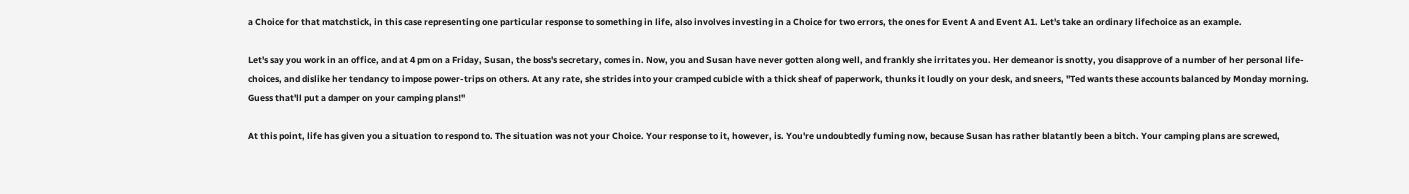a Choice for that matchstick, in this case representing one particular response to something in life, also involves investing in a Choice for two errors, the ones for Event A and Event A1. Let's take an ordinary lifechoice as an example.

Let's say you work in an office, and at 4 pm on a Friday, Susan, the boss's secretary, comes in. Now, you and Susan have never gotten along well, and frankly she irritates you. Her demeanor is snotty, you disapprove of a number of her personal life-choices, and dislike her tendancy to impose power-trips on others. At any rate, she strides into your cramped cubicle with a thick sheaf of paperwork, thunks it loudly on your desk, and sneers, "Ted wants these accounts balanced by Monday morning. Guess that'll put a damper on your camping plans!"

At this point, life has given you a situation to respond to. The situation was not your Choice. Your response to it, however, is. You're undoubtedly fuming now, because Susan has rather blatantly been a bitch. Your camping plans are screwed,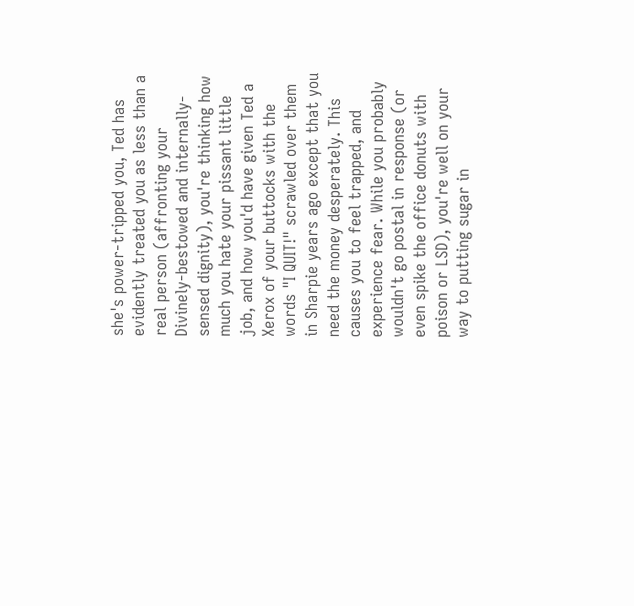she's power-tripped you, Ted has evidently treated you as less than a real person (affronting your Divinely-bestowed and internally-sensed dignity), you're thinking how much you hate your pissant little job, and how you'd have given Ted a Xerox of your buttocks with the words "I QUIT!" scrawled over them in Sharpie years ago except that you need the money desperately. This causes you to feel trapped, and experience fear. While you probably wouldn't go postal in response (or even spike the office donuts with poison or LSD), you're well on your way to putting sugar in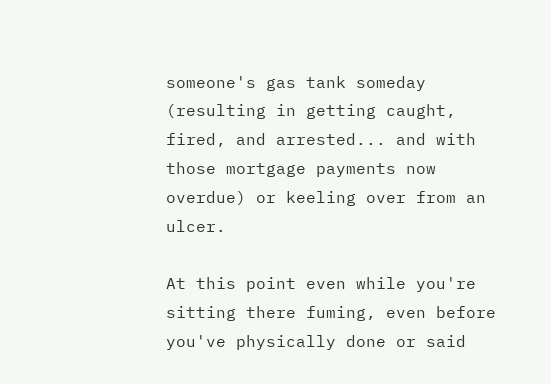someone's gas tank someday (resulting in getting caught, fired, and arrested... and with those mortgage payments now overdue) or keeling over from an ulcer.

At this point even while you're sitting there fuming, even before you've physically done or said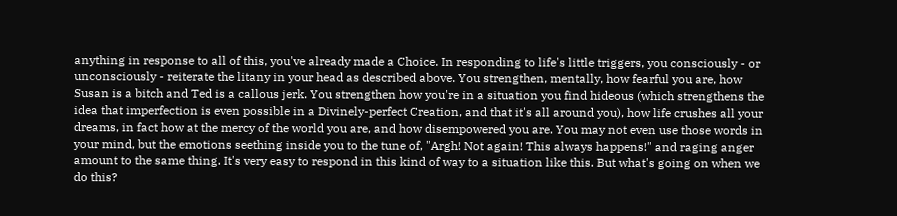anything in response to all of this, you've already made a Choice. In responding to life's little triggers, you consciously - or unconsciously - reiterate the litany in your head as described above. You strengthen, mentally, how fearful you are, how Susan is a bitch and Ted is a callous jerk. You strengthen how you're in a situation you find hideous (which strengthens the idea that imperfection is even possible in a Divinely-perfect Creation, and that it's all around you), how life crushes all your dreams, in fact how at the mercy of the world you are, and how disempowered you are. You may not even use those words in your mind, but the emotions seething inside you to the tune of, "Argh! Not again! This always happens!" and raging anger amount to the same thing. It's very easy to respond in this kind of way to a situation like this. But what's going on when we do this?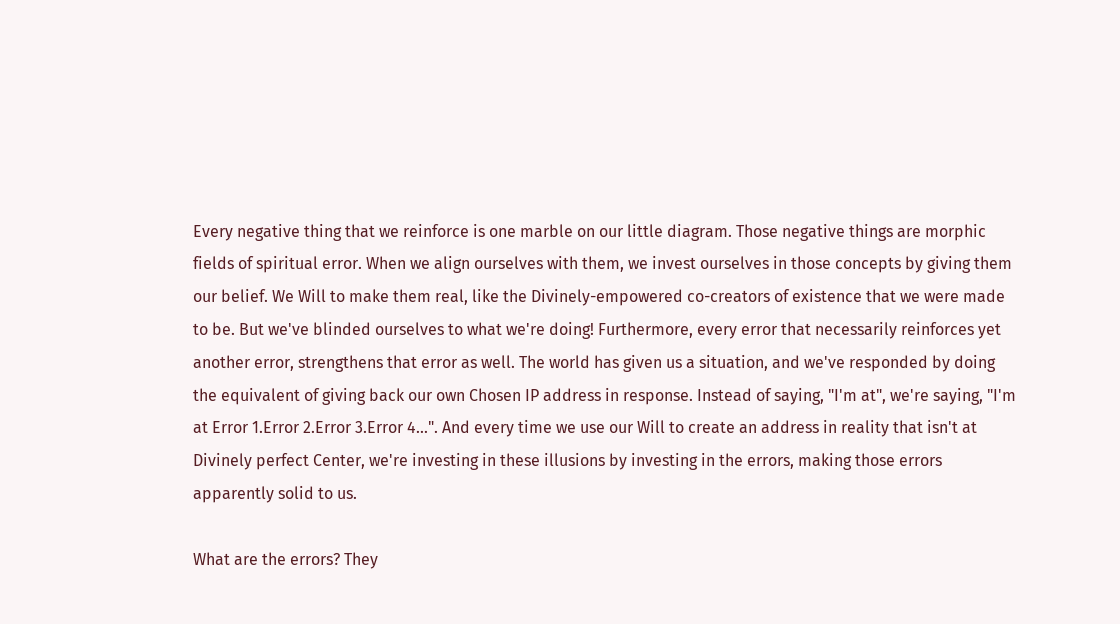Every negative thing that we reinforce is one marble on our little diagram. Those negative things are morphic fields of spiritual error. When we align ourselves with them, we invest ourselves in those concepts by giving them our belief. We Will to make them real, like the Divinely-empowered co-creators of existence that we were made to be. But we've blinded ourselves to what we're doing! Furthermore, every error that necessarily reinforces yet another error, strengthens that error as well. The world has given us a situation, and we've responded by doing the equivalent of giving back our own Chosen IP address in response. Instead of saying, "I'm at", we're saying, "I'm at Error 1.Error 2.Error 3.Error 4...". And every time we use our Will to create an address in reality that isn't at Divinely perfect Center, we're investing in these illusions by investing in the errors, making those errors apparently solid to us.

What are the errors? They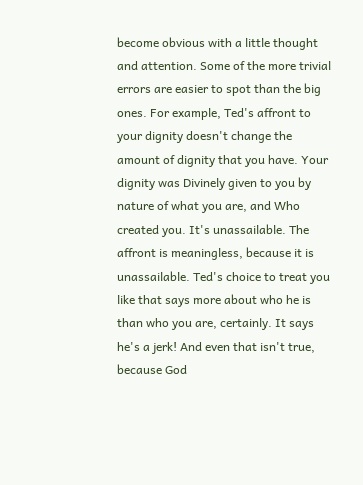become obvious with a little thought and attention. Some of the more trivial errors are easier to spot than the big ones. For example, Ted's affront to your dignity doesn't change the amount of dignity that you have. Your dignity was Divinely given to you by nature of what you are, and Who created you. It's unassailable. The affront is meaningless, because it is unassailable. Ted's choice to treat you like that says more about who he is than who you are, certainly. It says he's a jerk! And even that isn't true, because God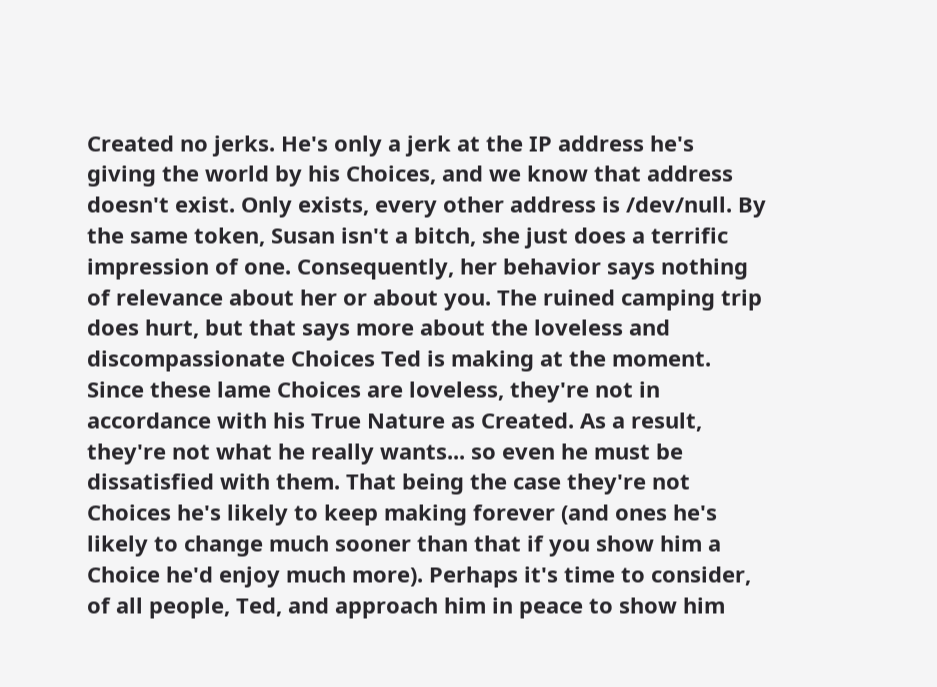Created no jerks. He's only a jerk at the IP address he's giving the world by his Choices, and we know that address doesn't exist. Only exists, every other address is /dev/null. By the same token, Susan isn't a bitch, she just does a terrific impression of one. Consequently, her behavior says nothing of relevance about her or about you. The ruined camping trip does hurt, but that says more about the loveless and discompassionate Choices Ted is making at the moment. Since these lame Choices are loveless, they're not in accordance with his True Nature as Created. As a result, they're not what he really wants... so even he must be dissatisfied with them. That being the case they're not Choices he's likely to keep making forever (and ones he's likely to change much sooner than that if you show him a Choice he'd enjoy much more). Perhaps it's time to consider, of all people, Ted, and approach him in peace to show him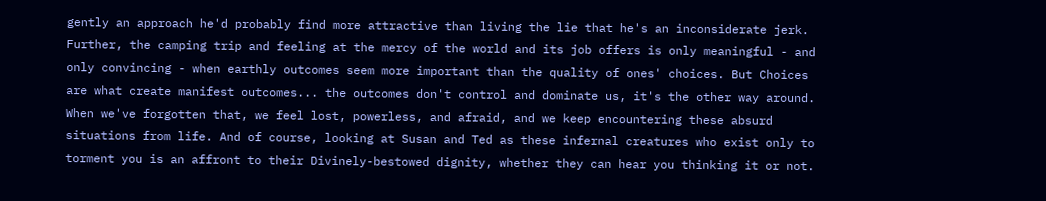gently an approach he'd probably find more attractive than living the lie that he's an inconsiderate jerk. Further, the camping trip and feeling at the mercy of the world and its job offers is only meaningful - and only convincing - when earthly outcomes seem more important than the quality of ones' choices. But Choices are what create manifest outcomes... the outcomes don't control and dominate us, it's the other way around. When we've forgotten that, we feel lost, powerless, and afraid, and we keep encountering these absurd situations from life. And of course, looking at Susan and Ted as these infernal creatures who exist only to torment you is an affront to their Divinely-bestowed dignity, whether they can hear you thinking it or not.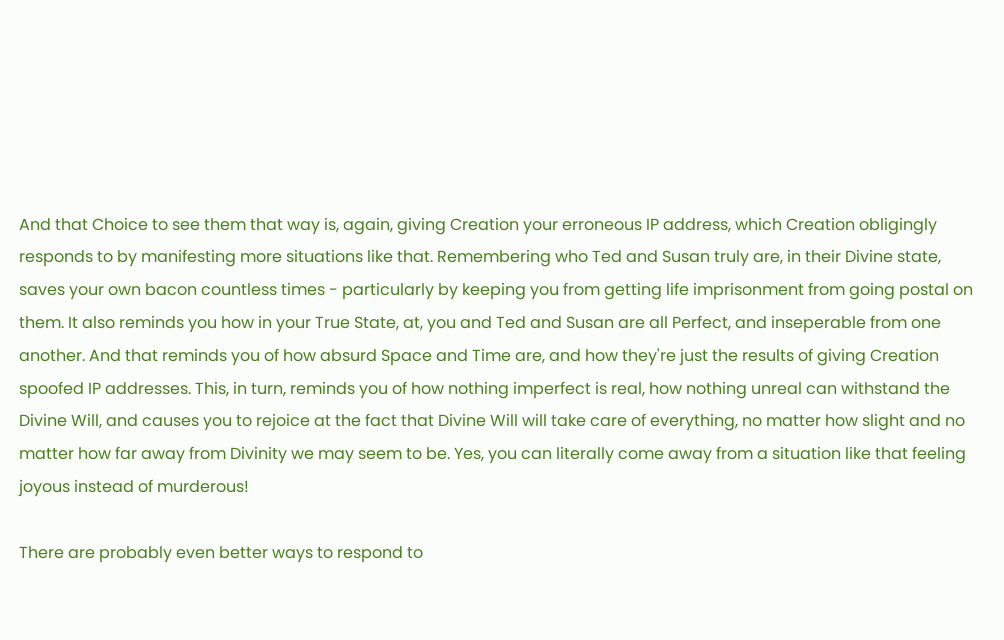And that Choice to see them that way is, again, giving Creation your erroneous IP address, which Creation obligingly responds to by manifesting more situations like that. Remembering who Ted and Susan truly are, in their Divine state, saves your own bacon countless times - particularly by keeping you from getting life imprisonment from going postal on them. It also reminds you how in your True State, at, you and Ted and Susan are all Perfect, and inseperable from one another. And that reminds you of how absurd Space and Time are, and how they're just the results of giving Creation spoofed IP addresses. This, in turn, reminds you of how nothing imperfect is real, how nothing unreal can withstand the Divine Will, and causes you to rejoice at the fact that Divine Will will take care of everything, no matter how slight and no matter how far away from Divinity we may seem to be. Yes, you can literally come away from a situation like that feeling joyous instead of murderous!

There are probably even better ways to respond to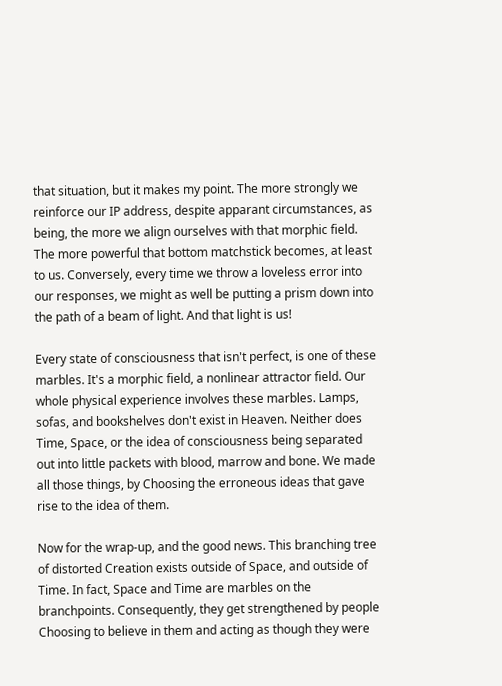that situation, but it makes my point. The more strongly we reinforce our IP address, despite apparant circumstances, as being, the more we align ourselves with that morphic field. The more powerful that bottom matchstick becomes, at least to us. Conversely, every time we throw a loveless error into our responses, we might as well be putting a prism down into the path of a beam of light. And that light is us!

Every state of consciousness that isn't perfect, is one of these marbles. It's a morphic field, a nonlinear attractor field. Our whole physical experience involves these marbles. Lamps, sofas, and bookshelves don't exist in Heaven. Neither does Time, Space, or the idea of consciousness being separated out into little packets with blood, marrow and bone. We made all those things, by Choosing the erroneous ideas that gave rise to the idea of them.

Now for the wrap-up, and the good news. This branching tree of distorted Creation exists outside of Space, and outside of Time. In fact, Space and Time are marbles on the branchpoints. Consequently, they get strengthened by people Choosing to believe in them and acting as though they were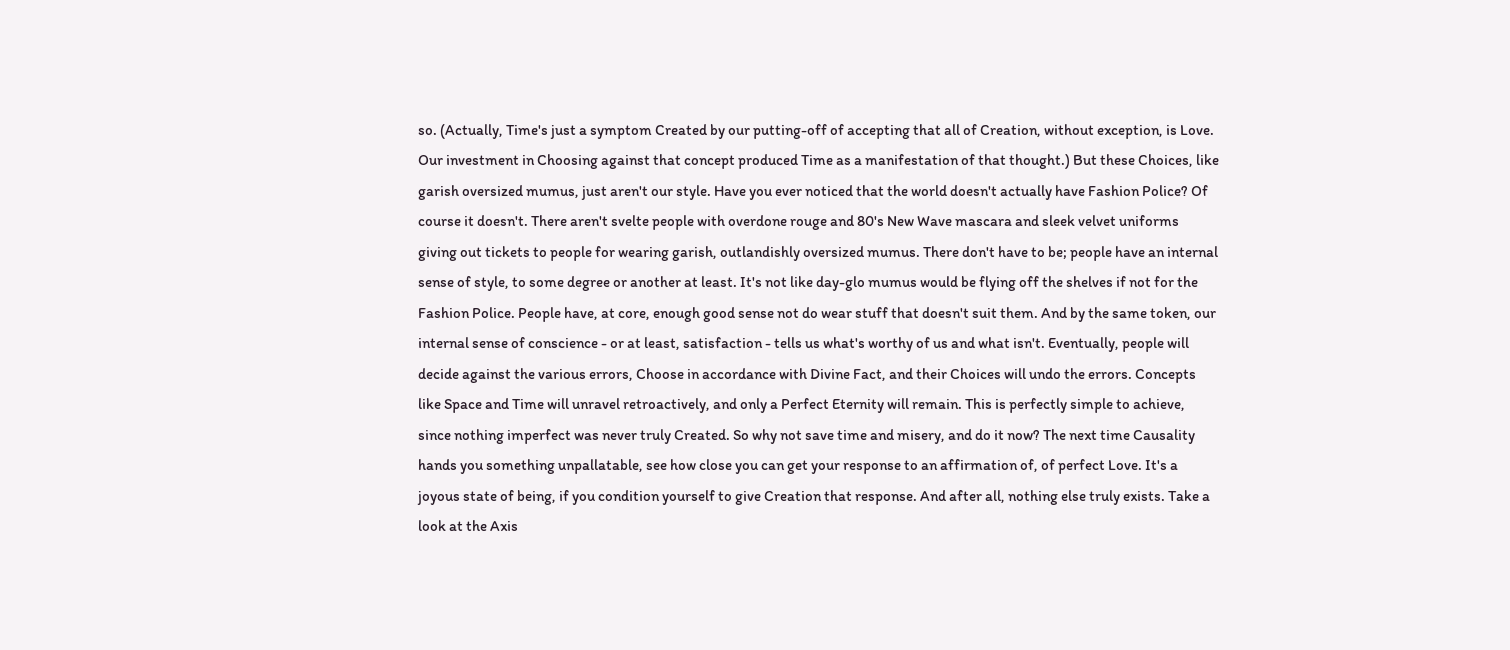so. (Actually, Time's just a symptom Created by our putting-off of accepting that all of Creation, without exception, is Love. Our investment in Choosing against that concept produced Time as a manifestation of that thought.) But these Choices, like garish oversized mumus, just aren't our style. Have you ever noticed that the world doesn't actually have Fashion Police? Of course it doesn't. There aren't svelte people with overdone rouge and 80's New Wave mascara and sleek velvet uniforms giving out tickets to people for wearing garish, outlandishly oversized mumus. There don't have to be; people have an internal sense of style, to some degree or another at least. It's not like day-glo mumus would be flying off the shelves if not for the Fashion Police. People have, at core, enough good sense not do wear stuff that doesn't suit them. And by the same token, our internal sense of conscience - or at least, satisfaction - tells us what's worthy of us and what isn't. Eventually, people will decide against the various errors, Choose in accordance with Divine Fact, and their Choices will undo the errors. Concepts like Space and Time will unravel retroactively, and only a Perfect Eternity will remain. This is perfectly simple to achieve, since nothing imperfect was never truly Created. So why not save time and misery, and do it now? The next time Causality hands you something unpallatable, see how close you can get your response to an affirmation of, of perfect Love. It's a joyous state of being, if you condition yourself to give Creation that response. And after all, nothing else truly exists. Take a look at the Axis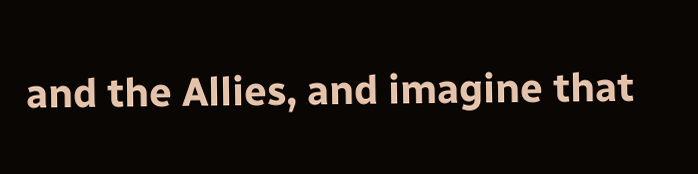and the Allies, and imagine that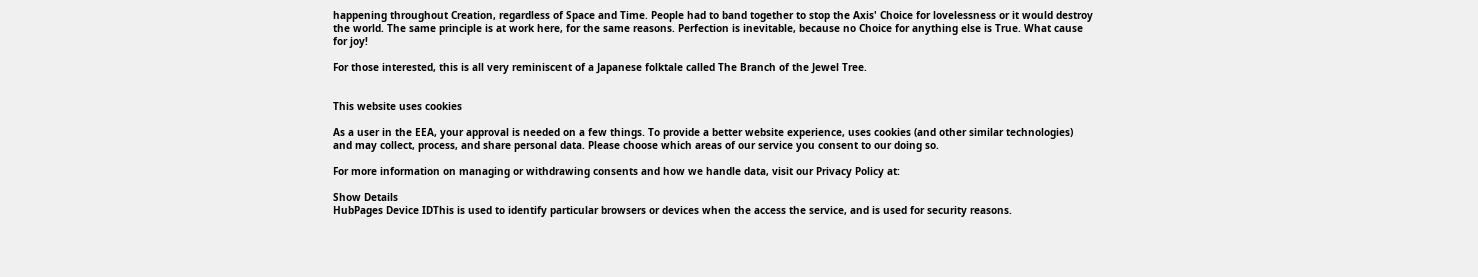happening throughout Creation, regardless of Space and Time. People had to band together to stop the Axis' Choice for lovelessness or it would destroy the world. The same principle is at work here, for the same reasons. Perfection is inevitable, because no Choice for anything else is True. What cause for joy!

For those interested, this is all very reminiscent of a Japanese folktale called The Branch of the Jewel Tree.


This website uses cookies

As a user in the EEA, your approval is needed on a few things. To provide a better website experience, uses cookies (and other similar technologies) and may collect, process, and share personal data. Please choose which areas of our service you consent to our doing so.

For more information on managing or withdrawing consents and how we handle data, visit our Privacy Policy at:

Show Details
HubPages Device IDThis is used to identify particular browsers or devices when the access the service, and is used for security reasons.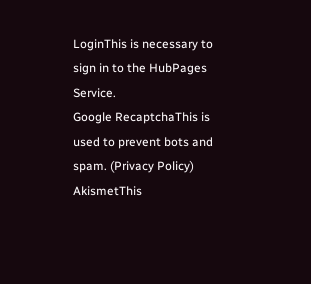LoginThis is necessary to sign in to the HubPages Service.
Google RecaptchaThis is used to prevent bots and spam. (Privacy Policy)
AkismetThis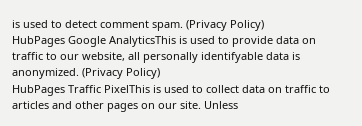is used to detect comment spam. (Privacy Policy)
HubPages Google AnalyticsThis is used to provide data on traffic to our website, all personally identifyable data is anonymized. (Privacy Policy)
HubPages Traffic PixelThis is used to collect data on traffic to articles and other pages on our site. Unless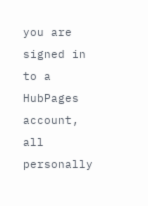you are signed in to a HubPages account, all personally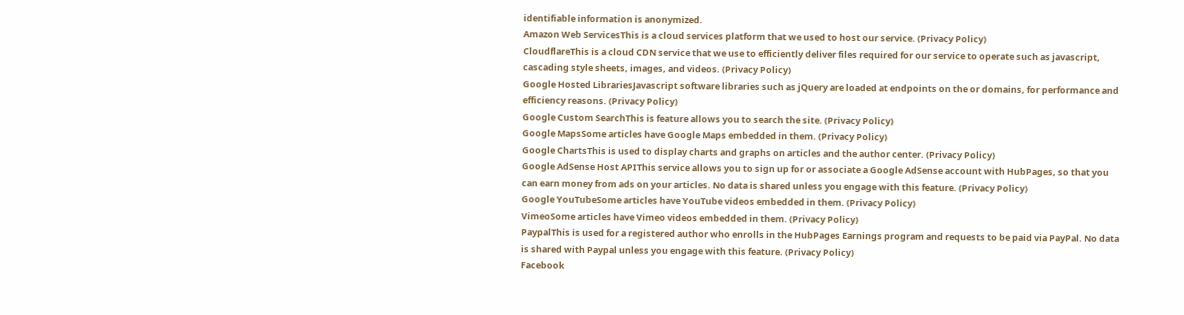identifiable information is anonymized.
Amazon Web ServicesThis is a cloud services platform that we used to host our service. (Privacy Policy)
CloudflareThis is a cloud CDN service that we use to efficiently deliver files required for our service to operate such as javascript, cascading style sheets, images, and videos. (Privacy Policy)
Google Hosted LibrariesJavascript software libraries such as jQuery are loaded at endpoints on the or domains, for performance and efficiency reasons. (Privacy Policy)
Google Custom SearchThis is feature allows you to search the site. (Privacy Policy)
Google MapsSome articles have Google Maps embedded in them. (Privacy Policy)
Google ChartsThis is used to display charts and graphs on articles and the author center. (Privacy Policy)
Google AdSense Host APIThis service allows you to sign up for or associate a Google AdSense account with HubPages, so that you can earn money from ads on your articles. No data is shared unless you engage with this feature. (Privacy Policy)
Google YouTubeSome articles have YouTube videos embedded in them. (Privacy Policy)
VimeoSome articles have Vimeo videos embedded in them. (Privacy Policy)
PaypalThis is used for a registered author who enrolls in the HubPages Earnings program and requests to be paid via PayPal. No data is shared with Paypal unless you engage with this feature. (Privacy Policy)
Facebook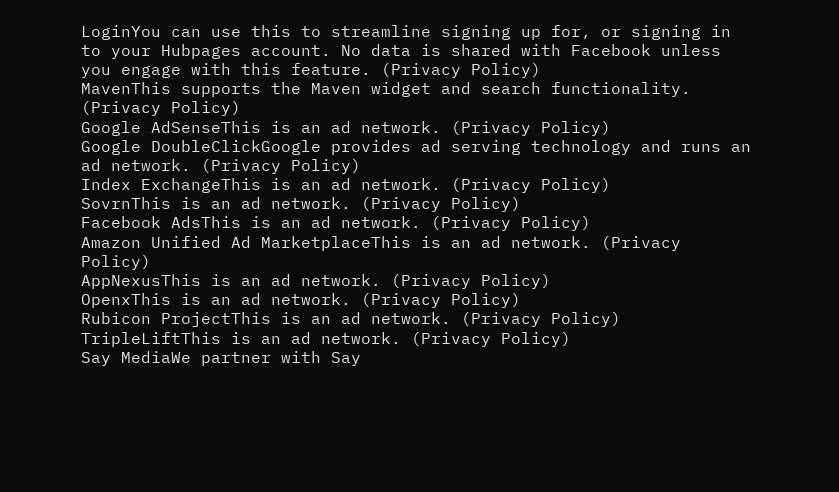LoginYou can use this to streamline signing up for, or signing in to your Hubpages account. No data is shared with Facebook unless you engage with this feature. (Privacy Policy)
MavenThis supports the Maven widget and search functionality. (Privacy Policy)
Google AdSenseThis is an ad network. (Privacy Policy)
Google DoubleClickGoogle provides ad serving technology and runs an ad network. (Privacy Policy)
Index ExchangeThis is an ad network. (Privacy Policy)
SovrnThis is an ad network. (Privacy Policy)
Facebook AdsThis is an ad network. (Privacy Policy)
Amazon Unified Ad MarketplaceThis is an ad network. (Privacy Policy)
AppNexusThis is an ad network. (Privacy Policy)
OpenxThis is an ad network. (Privacy Policy)
Rubicon ProjectThis is an ad network. (Privacy Policy)
TripleLiftThis is an ad network. (Privacy Policy)
Say MediaWe partner with Say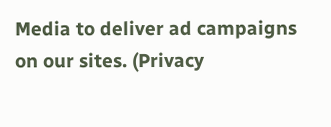Media to deliver ad campaigns on our sites. (Privacy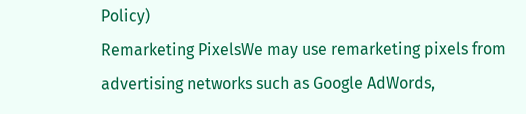Policy)
Remarketing PixelsWe may use remarketing pixels from advertising networks such as Google AdWords,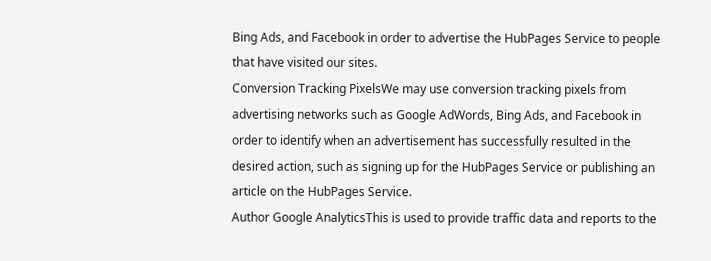Bing Ads, and Facebook in order to advertise the HubPages Service to people that have visited our sites.
Conversion Tracking PixelsWe may use conversion tracking pixels from advertising networks such as Google AdWords, Bing Ads, and Facebook in order to identify when an advertisement has successfully resulted in the desired action, such as signing up for the HubPages Service or publishing an article on the HubPages Service.
Author Google AnalyticsThis is used to provide traffic data and reports to the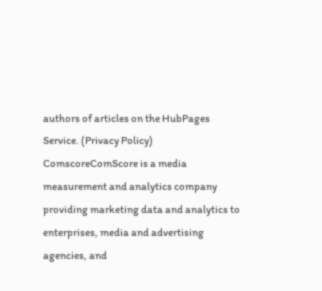authors of articles on the HubPages Service. (Privacy Policy)
ComscoreComScore is a media measurement and analytics company providing marketing data and analytics to enterprises, media and advertising agencies, and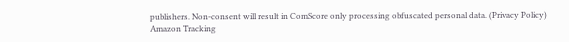publishers. Non-consent will result in ComScore only processing obfuscated personal data. (Privacy Policy)
Amazon Tracking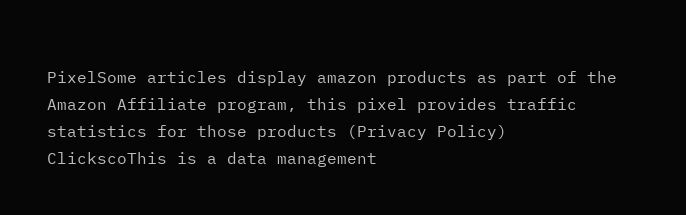PixelSome articles display amazon products as part of the Amazon Affiliate program, this pixel provides traffic statistics for those products (Privacy Policy)
ClickscoThis is a data management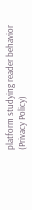platform studying reader behavior (Privacy Policy)